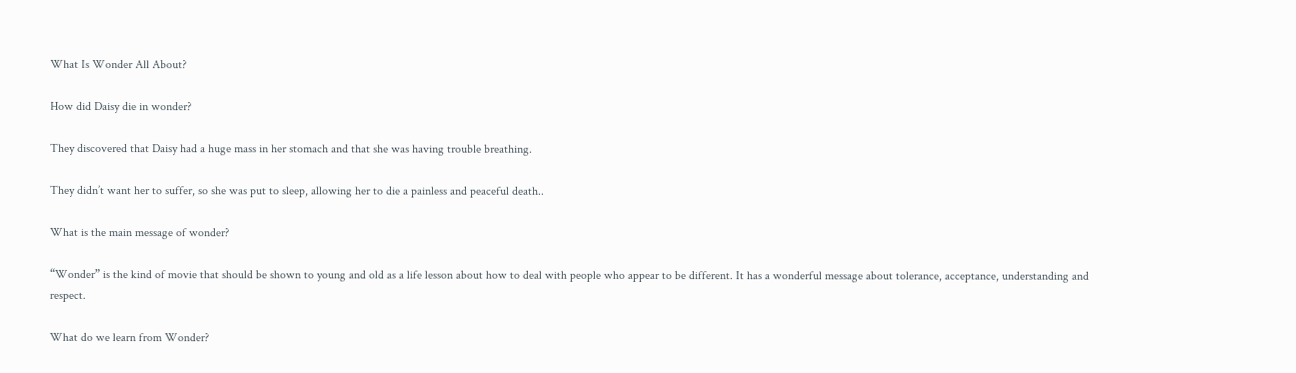What Is Wonder All About?

How did Daisy die in wonder?

They discovered that Daisy had a huge mass in her stomach and that she was having trouble breathing.

They didn’t want her to suffer, so she was put to sleep, allowing her to die a painless and peaceful death..

What is the main message of wonder?

“Wonder” is the kind of movie that should be shown to young and old as a life lesson about how to deal with people who appear to be different. It has a wonderful message about tolerance, acceptance, understanding and respect.

What do we learn from Wonder?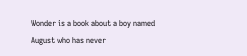Wonder is a book about a boy named August who has never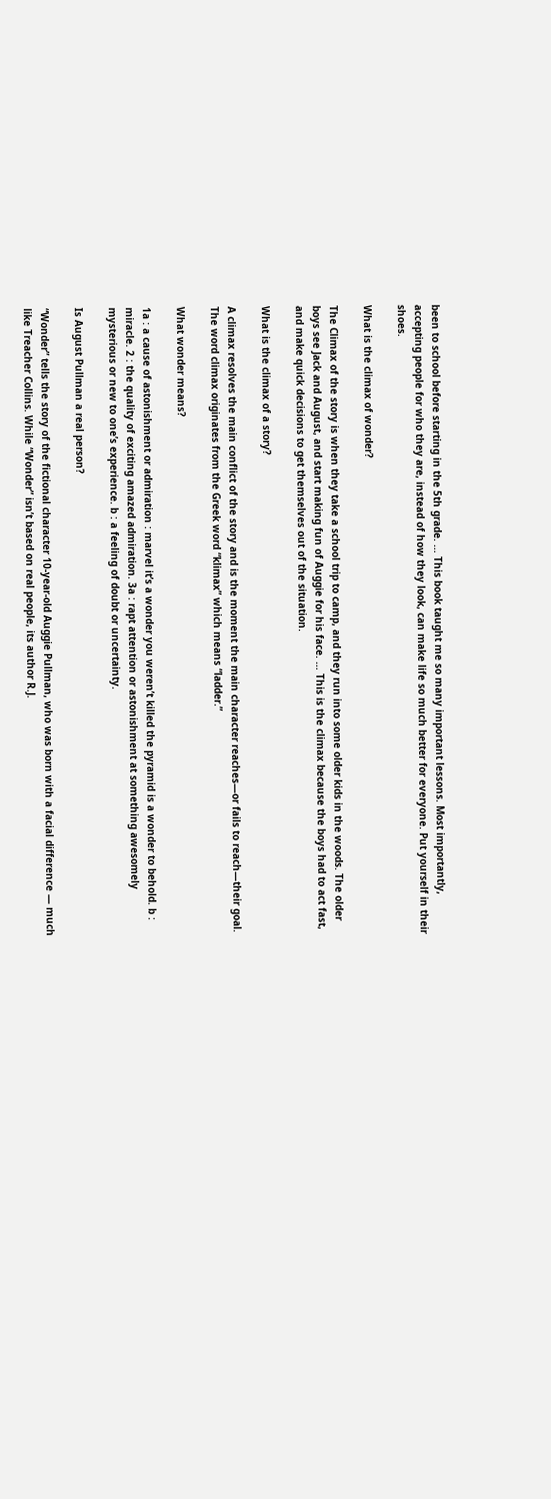been to school before starting in the 5th grade. … This book taught me so many important lessons. Most importantly, accepting people for who they are, instead of how they look, can make life so much better for everyone. Put yourself in their shoes.

What is the climax of wonder?

The Climax of the story is when they take a school trip to camp, and they run into some older kids in the woods. The older boys see Jack and August, and start making fun of Auggie for his face. … This is the climax because the boys had to act fast, and make quick decisions to get themselves out of the situation.

What is the climax of a story?

A climax resolves the main conflict of the story and is the moment the main character reaches—or fails to reach—their goal. The word climax originates from the Greek word “klimax” which means “ladder.”

What wonder means?

1a : a cause of astonishment or admiration : marvel it’s a wonder you weren’t killed the pyramid is a wonder to behold. b : miracle. 2 : the quality of exciting amazed admiration. 3a : rapt attention or astonishment at something awesomely mysterious or new to one’s experience. b : a feeling of doubt or uncertainty.

Is August Pullman a real person?

“Wonder” tells the story of the fictional character 10-year-old Auggie Pullman, who was born with a facial difference — much like Treacher Collins. While “Wonder” isn’t based on real people, its author R.J.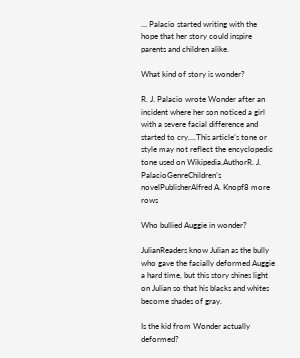… Palacio started writing with the hope that her story could inspire parents and children alike.

What kind of story is wonder?

R. J. Palacio wrote Wonder after an incident where her son noticed a girl with a severe facial difference and started to cry….This article’s tone or style may not reflect the encyclopedic tone used on Wikipedia.AuthorR. J. PalacioGenreChildren’s novelPublisherAlfred A. Knopf8 more rows

Who bullied Auggie in wonder?

JulianReaders know Julian as the bully who gave the facially deformed Auggie a hard time, but this story shines light on Julian so that his blacks and whites become shades of gray.

Is the kid from Wonder actually deformed?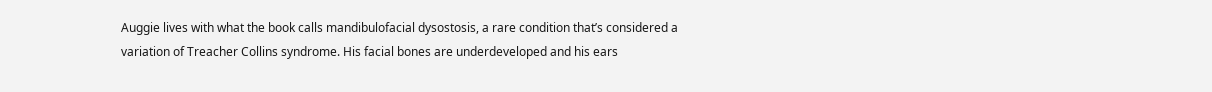Auggie lives with what the book calls mandibulofacial dysostosis, a rare condition that’s considered a variation of Treacher Collins syndrome. His facial bones are underdeveloped and his ears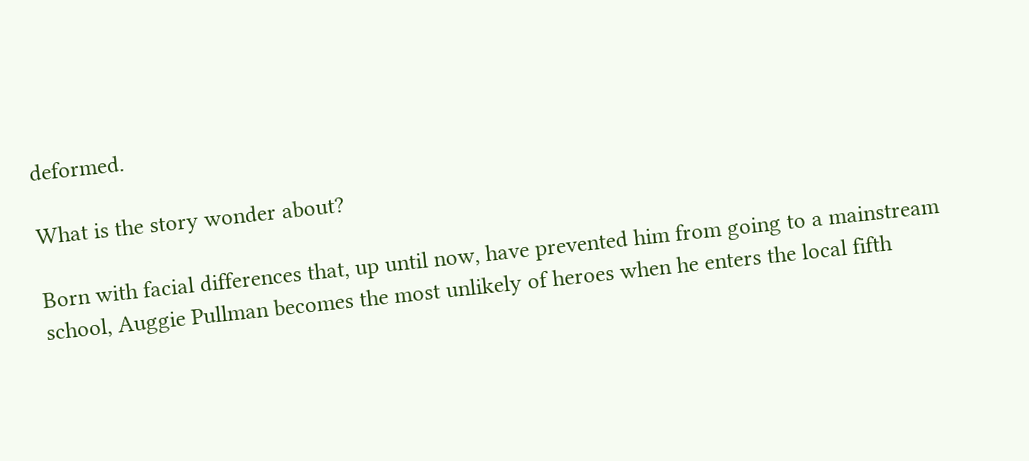deformed.

What is the story wonder about?

Born with facial differences that, up until now, have prevented him from going to a mainstream school, Auggie Pullman becomes the most unlikely of heroes when he enters the local fifth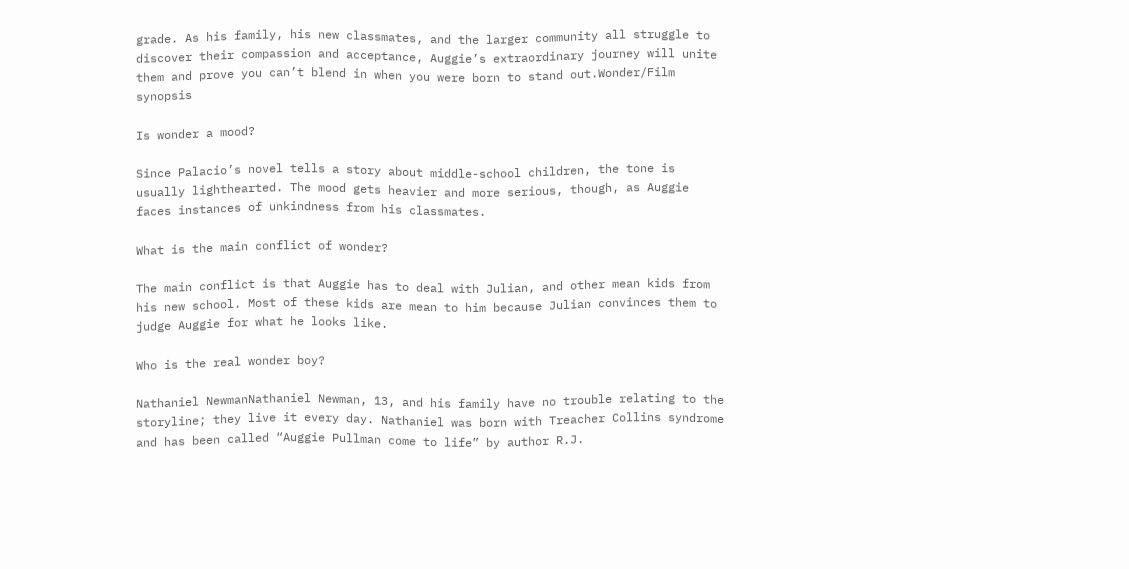grade. As his family, his new classmates, and the larger community all struggle to discover their compassion and acceptance, Auggie’s extraordinary journey will unite them and prove you can’t blend in when you were born to stand out.Wonder/Film synopsis

Is wonder a mood?

Since Palacio’s novel tells a story about middle-school children, the tone is usually lighthearted. The mood gets heavier and more serious, though, as Auggie faces instances of unkindness from his classmates.

What is the main conflict of wonder?

The main conflict is that Auggie has to deal with Julian, and other mean kids from his new school. Most of these kids are mean to him because Julian convinces them to judge Auggie for what he looks like.

Who is the real wonder boy?

Nathaniel NewmanNathaniel Newman, 13, and his family have no trouble relating to the storyline; they live it every day. Nathaniel was born with Treacher Collins syndrome and has been called “Auggie Pullman come to life” by author R.J.